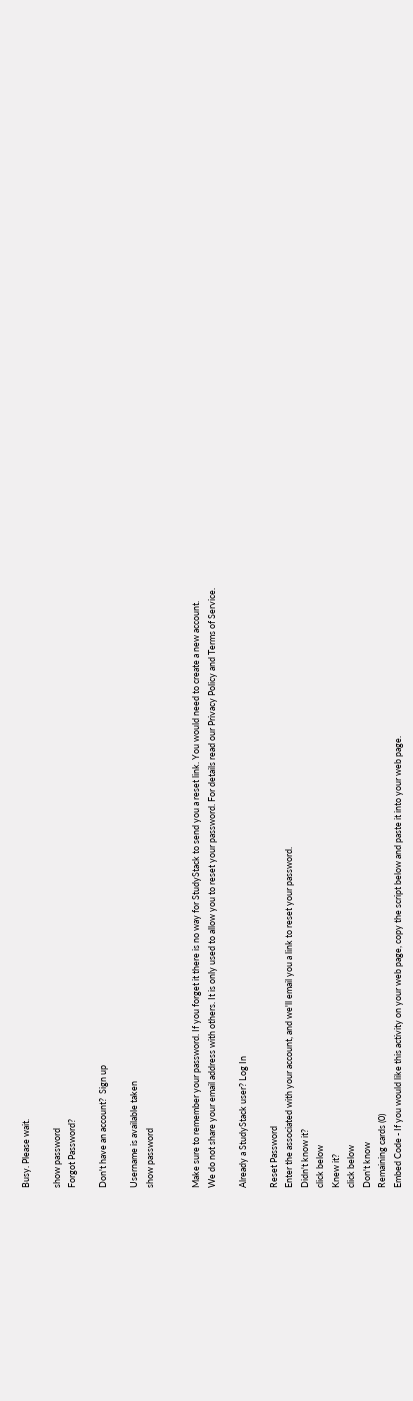Busy. Please wait.

show password
Forgot Password?

Don't have an account?  Sign up

Username is available taken
show password


Make sure to remember your password. If you forget it there is no way for StudyStack to send you a reset link. You would need to create a new account.
We do not share your email address with others. It is only used to allow you to reset your password. For details read our Privacy Policy and Terms of Service.

Already a StudyStack user? Log In

Reset Password
Enter the associated with your account, and we'll email you a link to reset your password.
Didn't know it?
click below
Knew it?
click below
Don't know
Remaining cards (0)
Embed Code - If you would like this activity on your web page, copy the script below and paste it into your web page.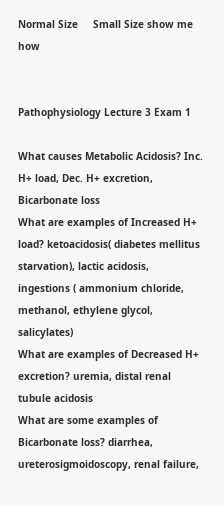Normal Size     Small Size show me how


Pathophysiology Lecture 3 Exam 1

What causes Metabolic Acidosis? Inc. H+ load, Dec. H+ excretion, Bicarbonate loss
What are examples of Increased H+ load? ketoacidosis( diabetes mellitus starvation), lactic acidosis, ingestions ( ammonium chloride, methanol, ethylene glycol, salicylates)
What are examples of Decreased H+ excretion? uremia, distal renal tubule acidosis
What are some examples of Bicarbonate loss? diarrhea, ureterosigmoidoscopy, renal failure,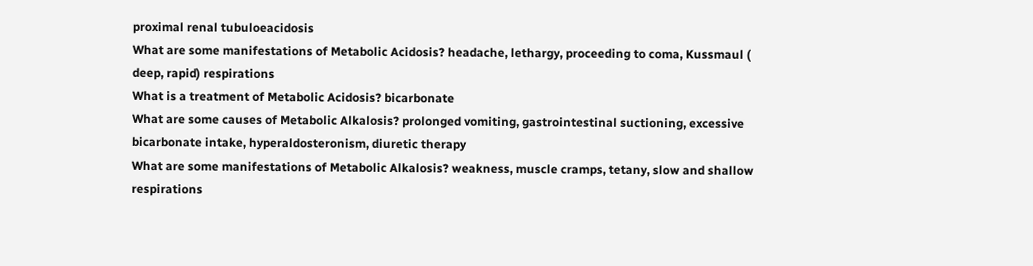proximal renal tubuloeacidosis
What are some manifestations of Metabolic Acidosis? headache, lethargy, proceeding to coma, Kussmaul ( deep, rapid) respirations
What is a treatment of Metabolic Acidosis? bicarbonate
What are some causes of Metabolic Alkalosis? prolonged vomiting, gastrointestinal suctioning, excessive bicarbonate intake, hyperaldosteronism, diuretic therapy
What are some manifestations of Metabolic Alkalosis? weakness, muscle cramps, tetany, slow and shallow respirations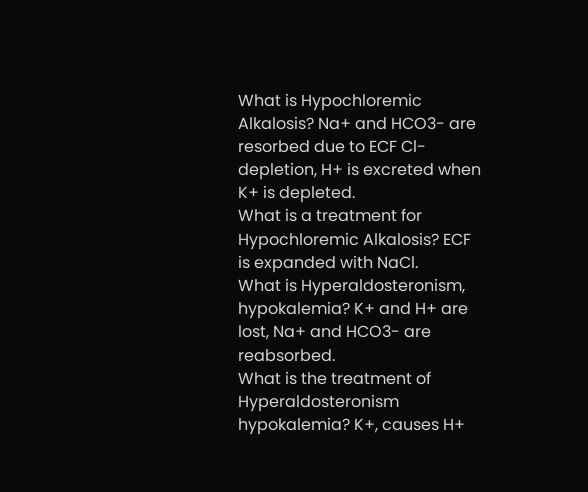What is Hypochloremic Alkalosis? Na+ and HCO3- are resorbed due to ECF Cl- depletion, H+ is excreted when K+ is depleted.
What is a treatment for Hypochloremic Alkalosis? ECF is expanded with NaCl.
What is Hyperaldosteronism, hypokalemia? K+ and H+ are lost, Na+ and HCO3- are reabsorbed.
What is the treatment of Hyperaldosteronism hypokalemia? K+, causes H+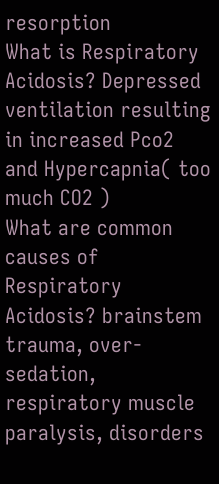resorption
What is Respiratory Acidosis? Depressed ventilation resulting in increased Pco2 and Hypercapnia( too much CO2 )
What are common causes of Respiratory Acidosis? brainstem trauma, over-sedation, respiratory muscle paralysis, disorders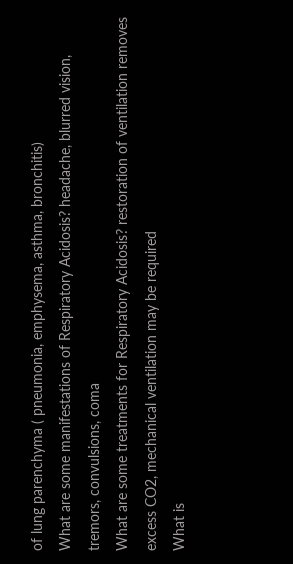of lung parenchyma ( pneumonia, emphysema, asthma, bronchitis)
What are some manifestations of Respiratory Acidosis? headache, blurred vision, tremors, convulsions, coma
What are some treatments for Respiratory Acidosis? restoration of ventilation removes excess CO2, mechanical ventilation may be required
What is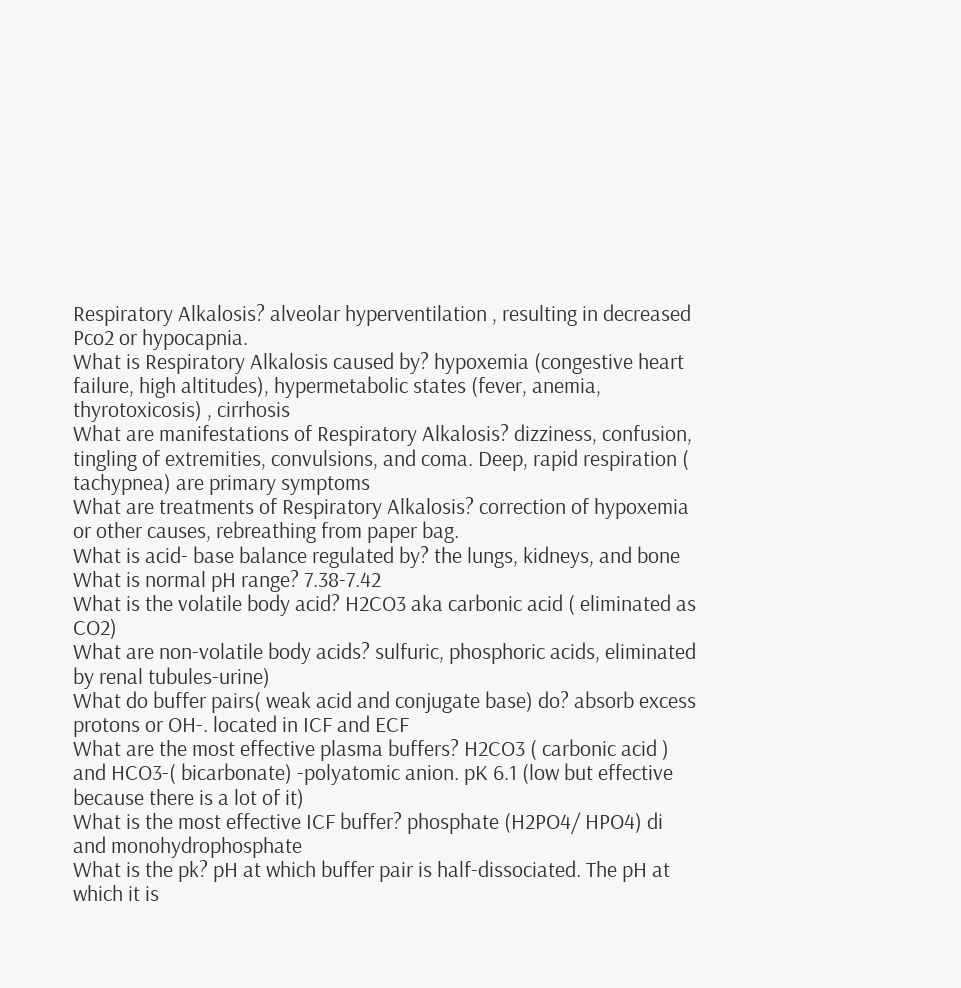Respiratory Alkalosis? alveolar hyperventilation , resulting in decreased Pco2 or hypocapnia.
What is Respiratory Alkalosis caused by? hypoxemia (congestive heart failure, high altitudes), hypermetabolic states (fever, anemia, thyrotoxicosis) , cirrhosis
What are manifestations of Respiratory Alkalosis? dizziness, confusion, tingling of extremities, convulsions, and coma. Deep, rapid respiration ( tachypnea) are primary symptoms
What are treatments of Respiratory Alkalosis? correction of hypoxemia or other causes, rebreathing from paper bag.
What is acid- base balance regulated by? the lungs, kidneys, and bone
What is normal pH range? 7.38-7.42
What is the volatile body acid? H2CO3 aka carbonic acid ( eliminated as CO2)
What are non-volatile body acids? sulfuric, phosphoric acids, eliminated by renal tubules-urine)
What do buffer pairs( weak acid and conjugate base) do? absorb excess protons or OH-. located in ICF and ECF
What are the most effective plasma buffers? H2CO3 ( carbonic acid ) and HCO3-( bicarbonate) -polyatomic anion. pK 6.1 (low but effective because there is a lot of it)
What is the most effective ICF buffer? phosphate (H2PO4/ HPO4) di and monohydrophosphate
What is the pk? pH at which buffer pair is half-dissociated. The pH at which it is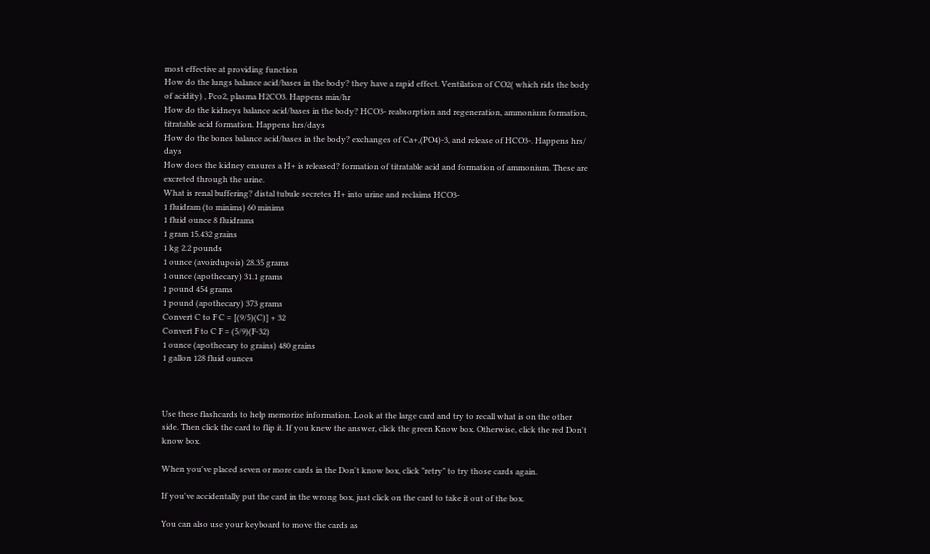most effective at providing function
How do the lungs balance acid/bases in the body? they have a rapid effect. Ventilation of CO2( which rids the body of acidity) , Pco2, plasma H2CO3. Happens min/hr
How do the kidneys balance acid/bases in the body? HCO3- reabsorption and regeneration, ammonium formation, titratable acid formation. Happens hrs/days
How do the bones balance acid/bases in the body? exchanges of Ca+,(PO4)-3, and release of HCO3-. Happens hrs/ days
How does the kidney ensures a H+ is released? formation of titratable acid and formation of ammonium. These are excreted through the urine.
What is renal buffering? distal tubule secretes H+ into urine and reclaims HCO3-
1 fluidram (to minims) 60 minims
1 fluid ounce 8 fluidrams
1 gram 15.432 grains
1 kg 2.2 pounds
1 ounce (avoirdupois) 28.35 grams
1 ounce (apothecary) 31.1 grams
1 pound 454 grams
1 pound (apothecary) 373 grams
Convert C to F C = [(9/5)(C)] + 32
Convert F to C F = (5/9)(F-32)
1 ounce (apothecary to grains) 480 grains
1 gallon 128 fluid ounces



Use these flashcards to help memorize information. Look at the large card and try to recall what is on the other side. Then click the card to flip it. If you knew the answer, click the green Know box. Otherwise, click the red Don't know box.

When you've placed seven or more cards in the Don't know box, click "retry" to try those cards again.

If you've accidentally put the card in the wrong box, just click on the card to take it out of the box.

You can also use your keyboard to move the cards as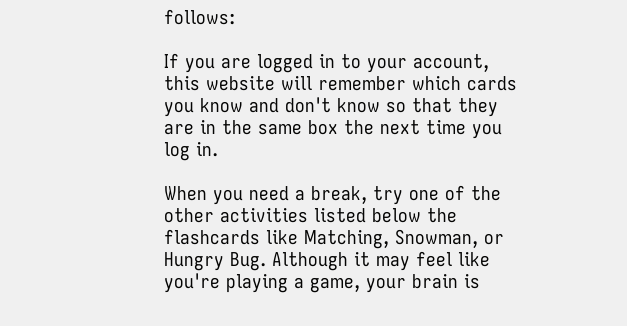follows:

If you are logged in to your account, this website will remember which cards you know and don't know so that they are in the same box the next time you log in.

When you need a break, try one of the other activities listed below the flashcards like Matching, Snowman, or Hungry Bug. Although it may feel like you're playing a game, your brain is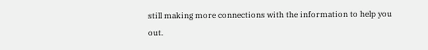still making more connections with the information to help you out.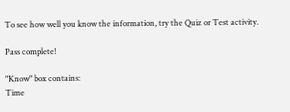To see how well you know the information, try the Quiz or Test activity.

Pass complete!

"Know" box contains:
Time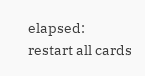elapsed:
restart all cards